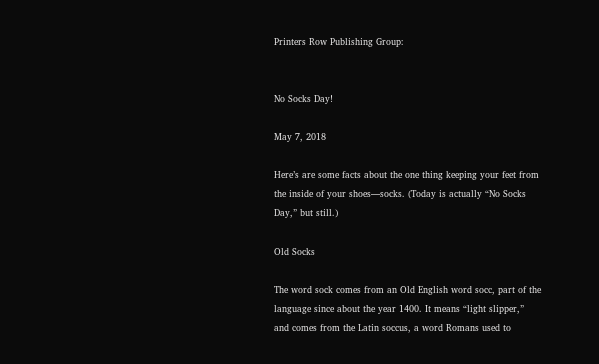Printers Row Publishing Group:


No Socks Day!

May 7, 2018

Here’s are some facts about the one thing keeping your feet from the inside of your shoes—socks. (Today is actually “No Socks Day,” but still.)

Old Socks

The word sock comes from an Old English word socc, part of the language since about the year 1400. It means “light slipper,” and comes from the Latin soccus, a word Romans used to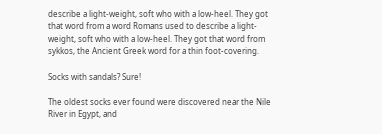describe a light-weight, soft who with a low-heel. They got that word from a word Romans used to describe a light-weight, soft who with a low-heel. They got that word from sykkos, the Ancient Greek word for a thin foot-covering.

Socks with sandals? Sure!

The oldest socks ever found were discovered near the Nile River in Egypt, and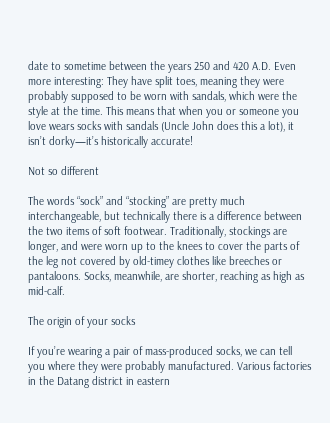date to sometime between the years 250 and 420 A.D. Even more interesting: They have split toes, meaning they were probably supposed to be worn with sandals, which were the style at the time. This means that when you or someone you love wears socks with sandals (Uncle John does this a lot), it isn’t dorky—it’s historically accurate!

Not so different

The words “sock” and “stocking” are pretty much interchangeable, but technically there is a difference between the two items of soft footwear. Traditionally, stockings are longer, and were worn up to the knees to cover the parts of the leg not covered by old-timey clothes like breeches or pantaloons. Socks, meanwhile, are shorter, reaching as high as mid-calf.

The origin of your socks

If you’re wearing a pair of mass-produced socks, we can tell you where they were probably manufactured. Various factories in the Datang district in eastern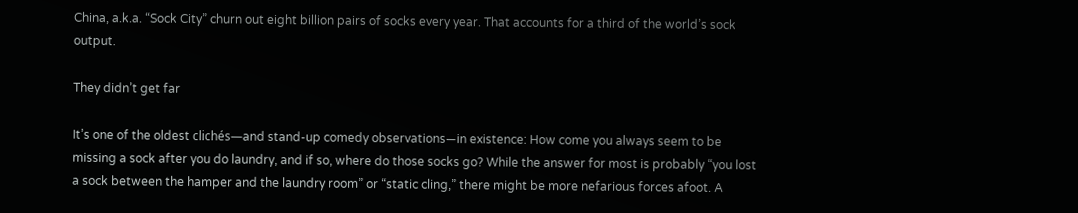China, a.k.a. “Sock City” churn out eight billion pairs of socks every year. That accounts for a third of the world’s sock output.

They didn’t get far

It’s one of the oldest clichés—and stand-up comedy observations—in existence: How come you always seem to be missing a sock after you do laundry, and if so, where do those socks go? While the answer for most is probably “you lost a sock between the hamper and the laundry room” or “static cling,” there might be more nefarious forces afoot. A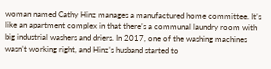woman named Cathy Hinz manages a manufactured home committee. It’s like an apartment complex in that there’s a communal laundry room with big industrial washers and driers. In 2017, one of the washing machines wasn’t working right, and Hinz’s husband started to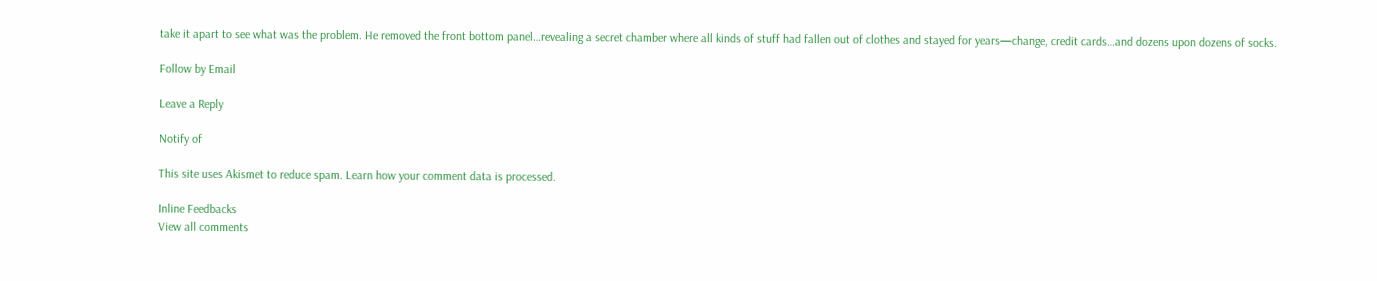take it apart to see what was the problem. He removed the front bottom panel…revealing a secret chamber where all kinds of stuff had fallen out of clothes and stayed for years—change, credit cards…and dozens upon dozens of socks.

Follow by Email

Leave a Reply

Notify of

This site uses Akismet to reduce spam. Learn how your comment data is processed.

Inline Feedbacks
View all comments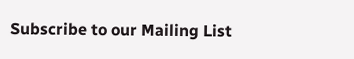Subscribe to our Mailing List